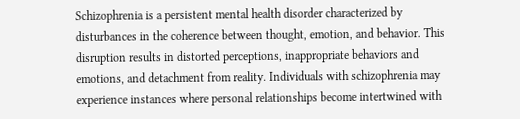Schizophrenia is a persistent mental health disorder characterized by disturbances in the coherence between thought, emotion, and behavior. This disruption results in distorted perceptions, inappropriate behaviors and emotions, and detachment from reality. Individuals with schizophrenia may experience instances where personal relationships become intertwined with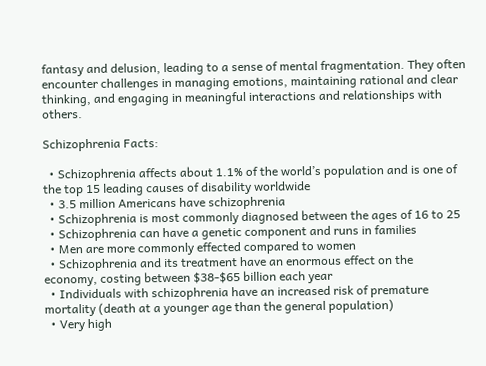fantasy and delusion, leading to a sense of mental fragmentation. They often encounter challenges in managing emotions, maintaining rational and clear thinking, and engaging in meaningful interactions and relationships with others.

Schizophrenia Facts:

  • Schizophrenia affects about 1.1% of the world’s population and is one of the top 15 leading causes of disability worldwide
  • 3.5 million Americans have schizophrenia
  • Schizophrenia is most commonly diagnosed between the ages of 16 to 25
  • Schizophrenia can have a genetic component and runs in families
  • Men are more commonly effected compared to women
  • Schizophrenia and its treatment have an enormous effect on the economy, costing between $38-$65 billion each year
  • Individuals with schizophrenia have an increased risk of premature mortality (death at a younger age than the general population)
  • Very high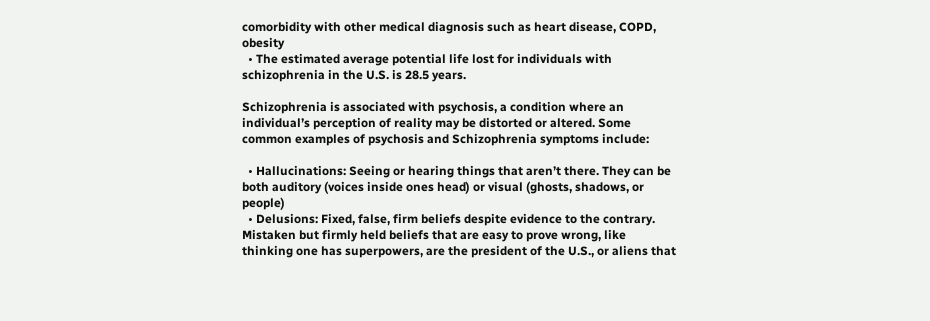comorbidity with other medical diagnosis such as heart disease, COPD, obesity
  • The estimated average potential life lost for individuals with schizophrenia in the U.S. is 28.5 years.

Schizophrenia is associated with psychosis, a condition where an individual’s perception of reality may be distorted or altered. Some common examples of psychosis and Schizophrenia symptoms include:

  • Hallucinations: Seeing or hearing things that aren’t there. They can be both auditory (voices inside ones head) or visual (ghosts, shadows, or people)
  • Delusions: Fixed, false, firm beliefs despite evidence to the contrary. Mistaken but firmly held beliefs that are easy to prove wrong, like thinking one has superpowers, are the president of the U.S., or aliens that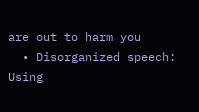are out to harm you
  • Disorganized speech: Using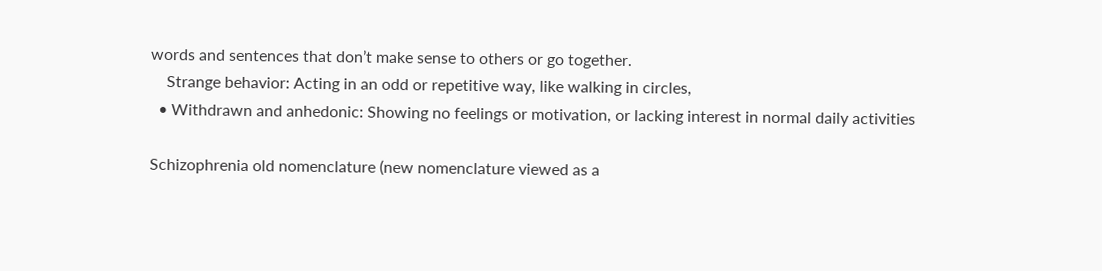words and sentences that don’t make sense to others or go together.
    Strange behavior: Acting in an odd or repetitive way, like walking in circles,
  • Withdrawn and anhedonic: Showing no feelings or motivation, or lacking interest in normal daily activities

Schizophrenia old nomenclature (new nomenclature viewed as a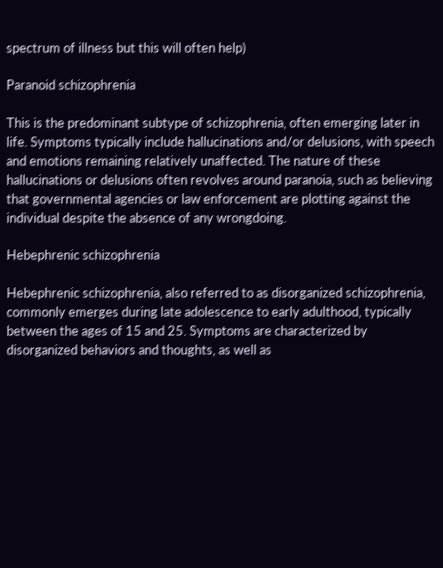spectrum of illness but this will often help)

Paranoid schizophrenia

This is the predominant subtype of schizophrenia, often emerging later in life. Symptoms typically include hallucinations and/or delusions, with speech and emotions remaining relatively unaffected. The nature of these hallucinations or delusions often revolves around paranoia, such as believing that governmental agencies or law enforcement are plotting against the individual despite the absence of any wrongdoing.

Hebephrenic schizophrenia

Hebephrenic schizophrenia, also referred to as disorganized schizophrenia, commonly emerges during late adolescence to early adulthood, typically between the ages of 15 and 25. Symptoms are characterized by disorganized behaviors and thoughts, as well as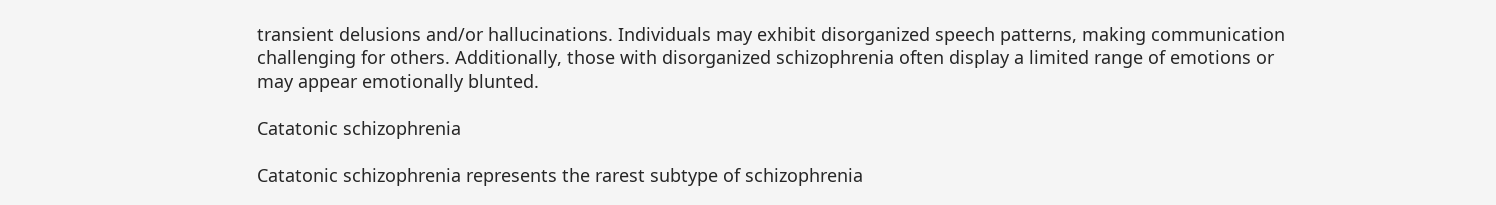transient delusions and/or hallucinations. Individuals may exhibit disorganized speech patterns, making communication challenging for others. Additionally, those with disorganized schizophrenia often display a limited range of emotions or may appear emotionally blunted.

Catatonic schizophrenia

Catatonic schizophrenia represents the rarest subtype of schizophrenia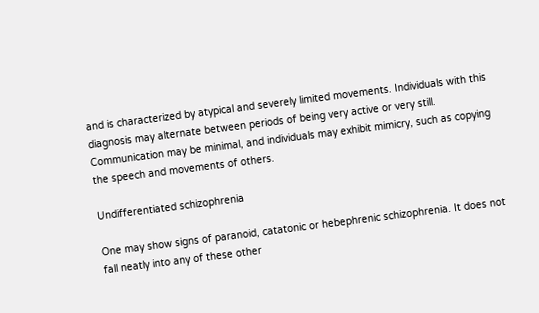and is characterized by atypical and severely limited movements. Individuals with this diagnosis may alternate between periods of being very active or very still. Communication may be minimal, and individuals may exhibit mimicry, such as copying the speech and movements of others.

Undifferentiated schizophrenia

One may show signs of paranoid, catatonic or hebephrenic schizophrenia. It does not fall neatly into any of these other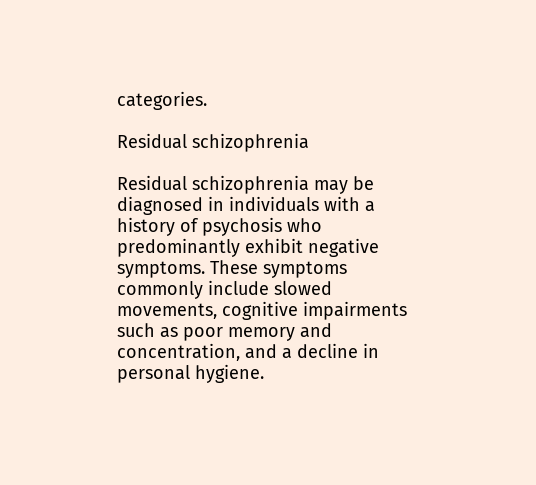categories.

Residual schizophrenia

Residual schizophrenia may be diagnosed in individuals with a history of psychosis who predominantly exhibit negative symptoms. These symptoms commonly include slowed movements, cognitive impairments such as poor memory and concentration, and a decline in personal hygiene.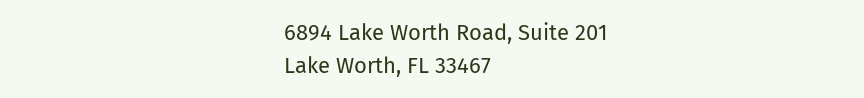6894 Lake Worth Road, Suite 201
Lake Worth, FL 33467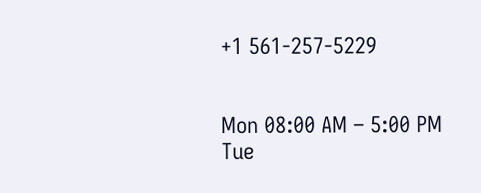+1 561-257-5229


Mon 08:00 AM – 5:00 PM
Tue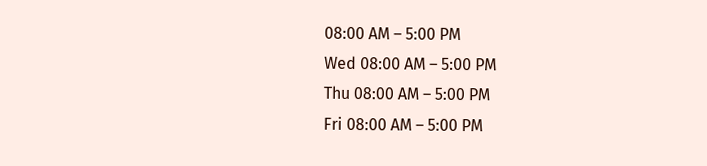08:00 AM – 5:00 PM
Wed 08:00 AM – 5:00 PM
Thu 08:00 AM – 5:00 PM
Fri 08:00 AM – 5:00 PM